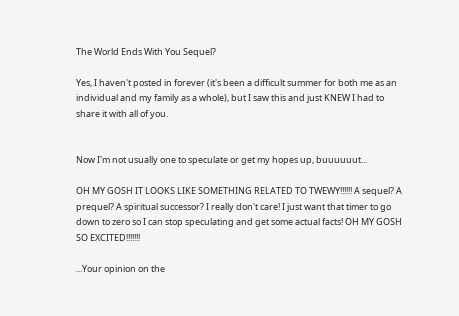The World Ends With You Sequel?

Yes, I haven't posted in forever (it's been a difficult summer for both me as an individual and my family as a whole), but I saw this and just KNEW I had to share it with all of you.


Now I'm not usually one to speculate or get my hopes up, buuuuuut...

OH MY GOSH IT LOOKS LIKE SOMETHING RELATED TO TWEWY!!!!!! A sequel? A prequel? A spiritual successor? I really don't care! I just want that timer to go down to zero so I can stop speculating and get some actual facts! OH MY GOSH SO EXCITED!!!!!!!

...Your opinion on the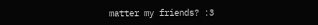matter my friends? :3